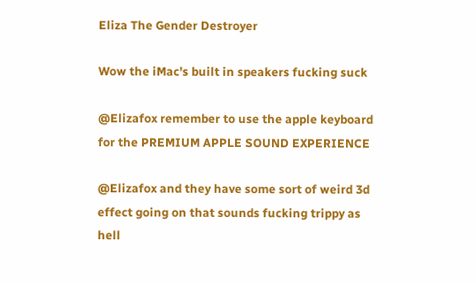Eliza The Gender Destroyer

Wow the iMac's built in speakers fucking suck

@Elizafox remember to use the apple keyboard for the PREMIUM APPLE SOUND EXPERIENCE

@Elizafox and they have some sort of weird 3d effect going on that sounds fucking trippy as hell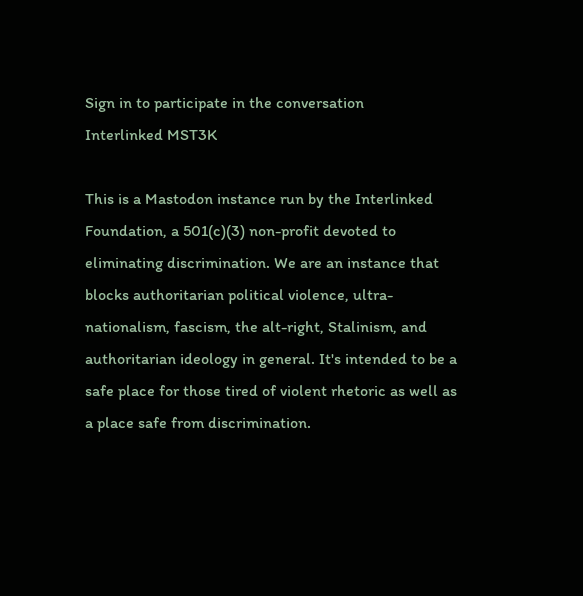Sign in to participate in the conversation
Interlinked MST3K

This is a Mastodon instance run by the Interlinked Foundation, a 501(c)(3) non-profit devoted to eliminating discrimination. We are an instance that blocks authoritarian political violence, ultra-nationalism, fascism, the alt-right, Stalinism, and authoritarian ideology in general. It's intended to be a safe place for those tired of violent rhetoric as well as a place safe from discrimination.